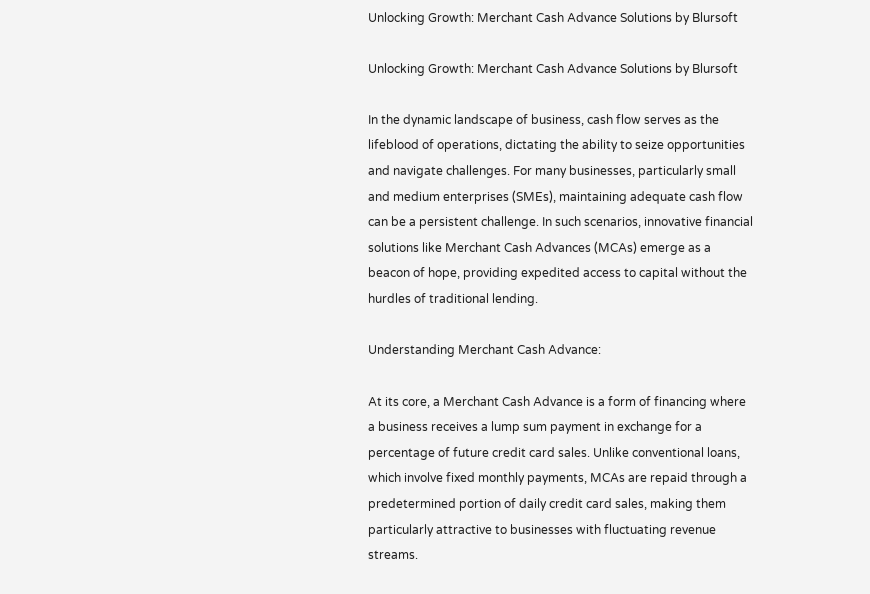Unlocking Growth: Merchant Cash Advance Solutions by Blursoft

Unlocking Growth: Merchant Cash Advance Solutions by Blursoft

In the dynamic landscape of business, cash flow serves as the lifeblood of operations, dictating the ability to seize opportunities and navigate challenges. For many businesses, particularly small and medium enterprises (SMEs), maintaining adequate cash flow can be a persistent challenge. In such scenarios, innovative financial solutions like Merchant Cash Advances (MCAs) emerge as a beacon of hope, providing expedited access to capital without the hurdles of traditional lending.

Understanding Merchant Cash Advance:

At its core, a Merchant Cash Advance is a form of financing where a business receives a lump sum payment in exchange for a percentage of future credit card sales. Unlike conventional loans, which involve fixed monthly payments, MCAs are repaid through a predetermined portion of daily credit card sales, making them particularly attractive to businesses with fluctuating revenue streams.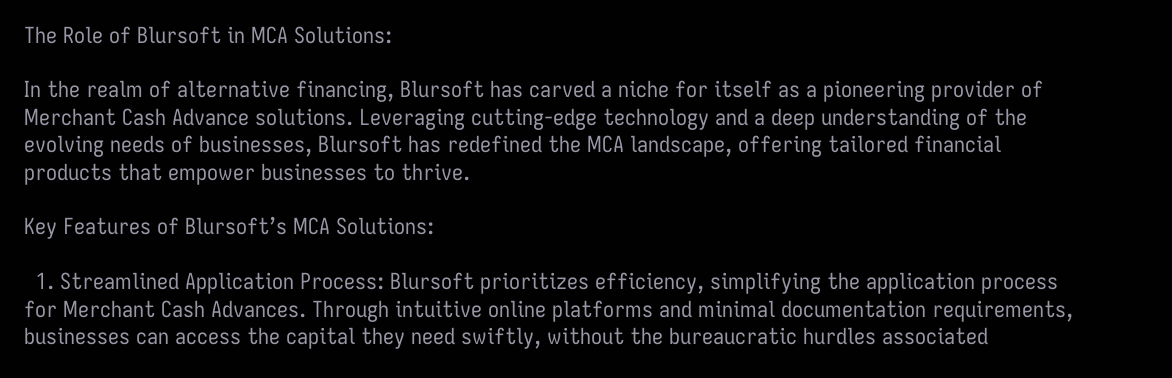The Role of Blursoft in MCA Solutions:

In the realm of alternative financing, Blursoft has carved a niche for itself as a pioneering provider of Merchant Cash Advance solutions. Leveraging cutting-edge technology and a deep understanding of the evolving needs of businesses, Blursoft has redefined the MCA landscape, offering tailored financial products that empower businesses to thrive.

Key Features of Blursoft’s MCA Solutions:

  1. Streamlined Application Process: Blursoft prioritizes efficiency, simplifying the application process for Merchant Cash Advances. Through intuitive online platforms and minimal documentation requirements, businesses can access the capital they need swiftly, without the bureaucratic hurdles associated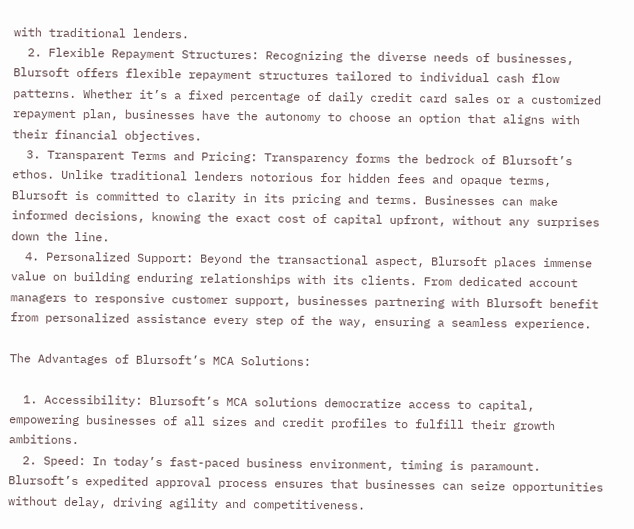with traditional lenders.
  2. Flexible Repayment Structures: Recognizing the diverse needs of businesses, Blursoft offers flexible repayment structures tailored to individual cash flow patterns. Whether it’s a fixed percentage of daily credit card sales or a customized repayment plan, businesses have the autonomy to choose an option that aligns with their financial objectives.
  3. Transparent Terms and Pricing: Transparency forms the bedrock of Blursoft’s ethos. Unlike traditional lenders notorious for hidden fees and opaque terms, Blursoft is committed to clarity in its pricing and terms. Businesses can make informed decisions, knowing the exact cost of capital upfront, without any surprises down the line.
  4. Personalized Support: Beyond the transactional aspect, Blursoft places immense value on building enduring relationships with its clients. From dedicated account managers to responsive customer support, businesses partnering with Blursoft benefit from personalized assistance every step of the way, ensuring a seamless experience.

The Advantages of Blursoft’s MCA Solutions:

  1. Accessibility: Blursoft’s MCA solutions democratize access to capital, empowering businesses of all sizes and credit profiles to fulfill their growth ambitions.
  2. Speed: In today’s fast-paced business environment, timing is paramount. Blursoft’s expedited approval process ensures that businesses can seize opportunities without delay, driving agility and competitiveness.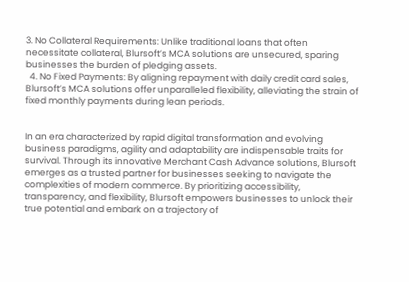3. No Collateral Requirements: Unlike traditional loans that often necessitate collateral, Blursoft’s MCA solutions are unsecured, sparing businesses the burden of pledging assets.
  4. No Fixed Payments: By aligning repayment with daily credit card sales, Blursoft’s MCA solutions offer unparalleled flexibility, alleviating the strain of fixed monthly payments during lean periods.


In an era characterized by rapid digital transformation and evolving business paradigms, agility and adaptability are indispensable traits for survival. Through its innovative Merchant Cash Advance solutions, Blursoft emerges as a trusted partner for businesses seeking to navigate the complexities of modern commerce. By prioritizing accessibility, transparency, and flexibility, Blursoft empowers businesses to unlock their true potential and embark on a trajectory of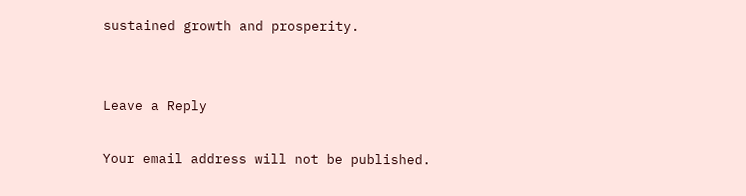sustained growth and prosperity.


Leave a Reply

Your email address will not be published.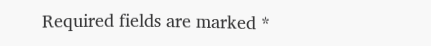Required fields are marked *